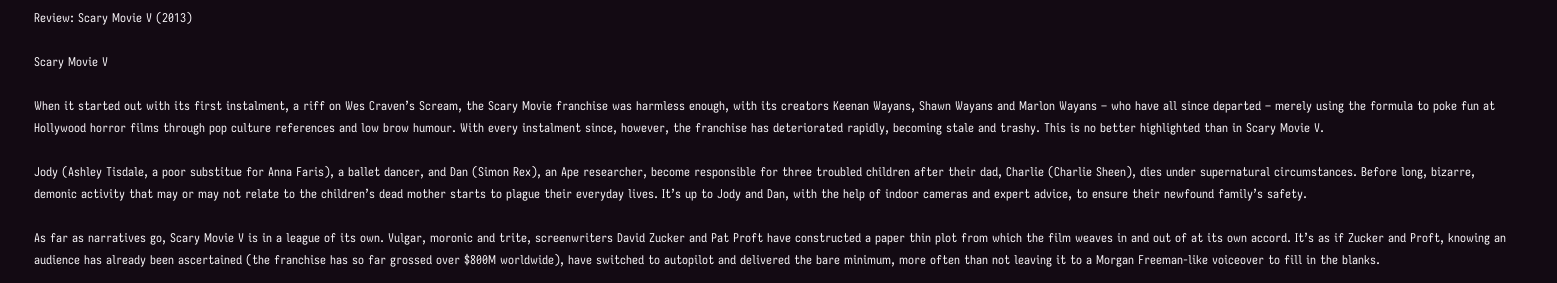Review: Scary Movie V (2013)

Scary Movie V

When it started out with its first instalment, a riff on Wes Craven’s Scream, the Scary Movie franchise was harmless enough, with its creators Keenan Wayans, Shawn Wayans and Marlon Wayans – who have all since departed – merely using the formula to poke fun at Hollywood horror films through pop culture references and low brow humour. With every instalment since, however, the franchise has deteriorated rapidly, becoming stale and trashy. This is no better highlighted than in Scary Movie V.

Jody (Ashley Tisdale, a poor substitue for Anna Faris), a ballet dancer, and Dan (Simon Rex), an Ape researcher, become responsible for three troubled children after their dad, Charlie (Charlie Sheen), dies under supernatural circumstances. Before long, bizarre, demonic activity that may or may not relate to the children’s dead mother starts to plague their everyday lives. It’s up to Jody and Dan, with the help of indoor cameras and expert advice, to ensure their newfound family’s safety.

As far as narratives go, Scary Movie V is in a league of its own. Vulgar, moronic and trite, screenwriters David Zucker and Pat Proft have constructed a paper thin plot from which the film weaves in and out of at its own accord. It’s as if Zucker and Proft, knowing an audience has already been ascertained (the franchise has so far grossed over $800M worldwide), have switched to autopilot and delivered the bare minimum, more often than not leaving it to a Morgan Freeman-like voiceover to fill in the blanks.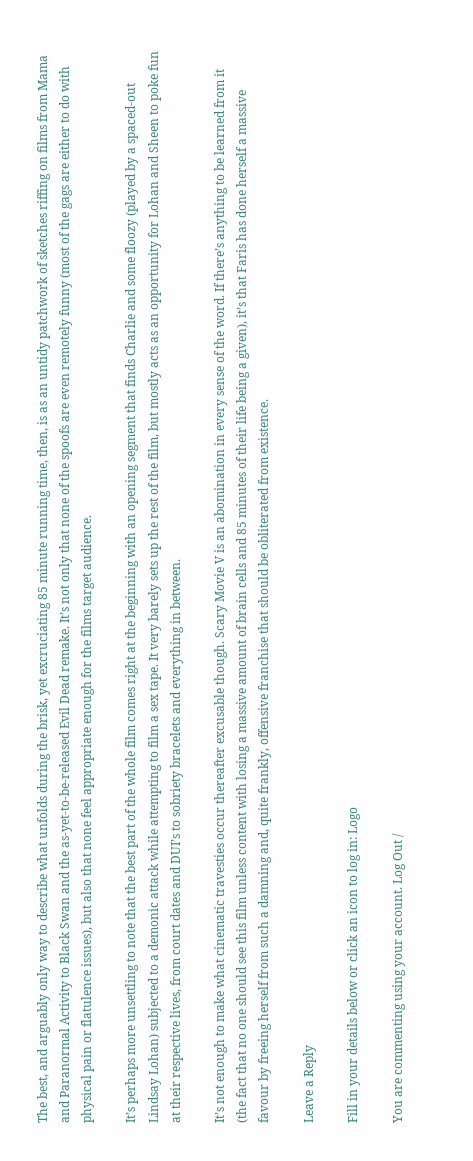The best, and arguably only way to describe what unfolds during the brisk, yet excruciating 85 minute running time, then, is as an untidy patchwork of sketches riffing on films from Mama and Paranormal Activity to Black Swan and the as-yet-to-be-released Evil Dead remake. It’s not only that none of the spoofs are even remotely funny (most of the gags are either to do with physical pain or flatulence issues), but also that none feel appropriate enough for the films target audience.

It’s perhaps more unsettling to note that the best part of the whole film comes right at the beginning with an opening segment that finds Charlie and some floozy (played by a spaced-out Lindsay Lohan) subjected to a demonic attack while attempting to film a sex tape. It very barely sets up the rest of the film, but mostly acts as an opportunity for Lohan and Sheen to poke fun at their respective lives, from court dates and DUI’s to sobriety bracelets and everything in between.

It’s not enough to make what cinematic travesties occur thereafter excusable though. Scary Movie V is an abomination in every sense of the word. If there’s anything to be learned from it (the fact that no one should see this film unless content with losing a massive amount of brain cells and 85 minutes of their life being a given), it’s that Faris has done herself a massive favour by freeing herself from such a damning and, quite frankly, offensive franchise that should be obliterated from existence.

Leave a Reply

Fill in your details below or click an icon to log in: Logo

You are commenting using your account. Log Out /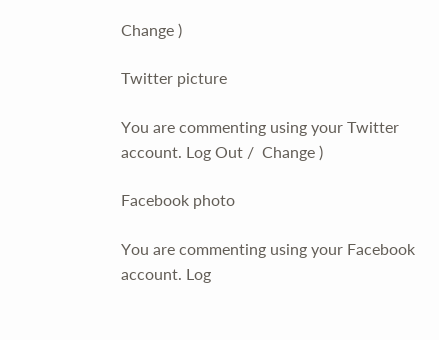Change )

Twitter picture

You are commenting using your Twitter account. Log Out /  Change )

Facebook photo

You are commenting using your Facebook account. Log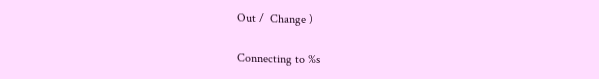Out /  Change )

Connecting to %s